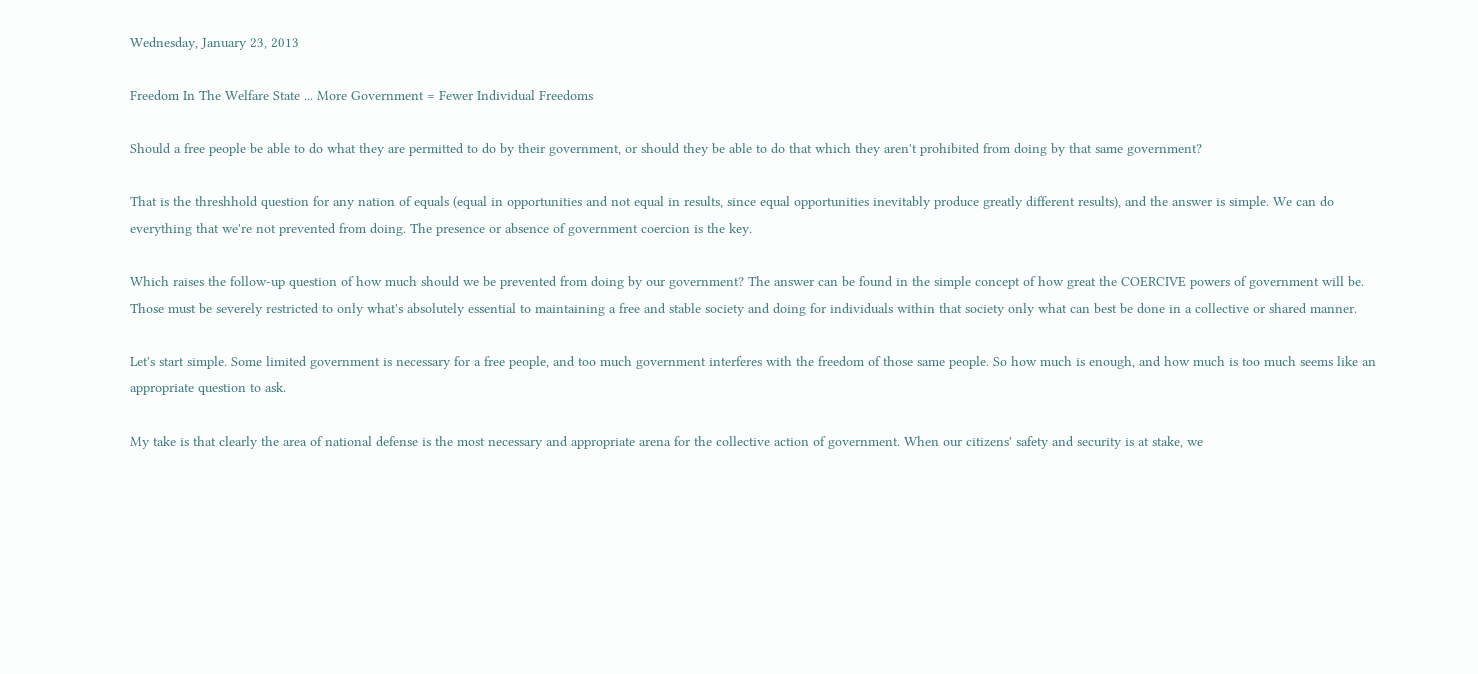Wednesday, January 23, 2013

Freedom In The Welfare State ... More Government = Fewer Individual Freedoms

Should a free people be able to do what they are permitted to do by their government, or should they be able to do that which they aren't prohibited from doing by that same government?

That is the threshhold question for any nation of equals (equal in opportunities and not equal in results, since equal opportunities inevitably produce greatly different results), and the answer is simple. We can do everything that we're not prevented from doing. The presence or absence of government coercion is the key.

Which raises the follow-up question of how much should we be prevented from doing by our government? The answer can be found in the simple concept of how great the COERCIVE powers of government will be. Those must be severely restricted to only what's absolutely essential to maintaining a free and stable society and doing for individuals within that society only what can best be done in a collective or shared manner.

Let's start simple. Some limited government is necessary for a free people, and too much government interferes with the freedom of those same people. So how much is enough, and how much is too much seems like an appropriate question to ask.

My take is that clearly the area of national defense is the most necessary and appropriate arena for the collective action of government. When our citizens' safety and security is at stake, we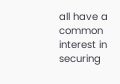all have a common interest in securing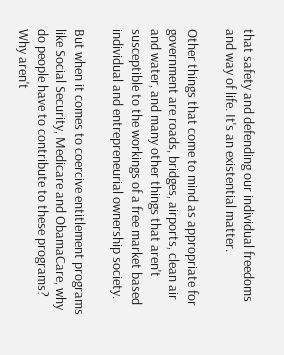that safety and defending our individual freedoms and way of life. It's an existential matter.

Other things that come to mind as appropriate for government are roads, bridges, airports, clean air and water, and many other things that aren't susceptible to the workings of a free market based individual and entrepreneurial ownership society.

But when it comes to coercive entitlement programs like Social Security, Medicare and ObamaCare, why do people have to contribute to these programs? Why aren't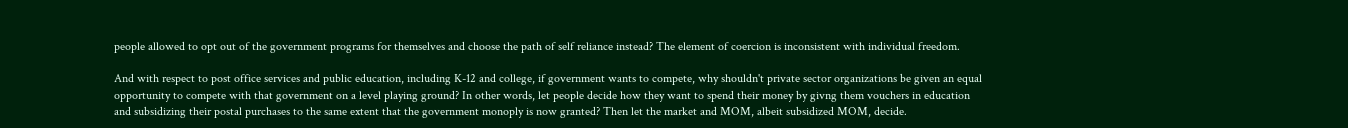people allowed to opt out of the government programs for themselves and choose the path of self reliance instead? The element of coercion is inconsistent with individual freedom.

And with respect to post office services and public education, including K-12 and college, if government wants to compete, why shouldn't private sector organizations be given an equal opportunity to compete with that government on a level playing ground? In other words, let people decide how they want to spend their money by givng them vouchers in education and subsidizing their postal purchases to the same extent that the government monoply is now granted? Then let the market and MOM, albeit subsidized MOM, decide.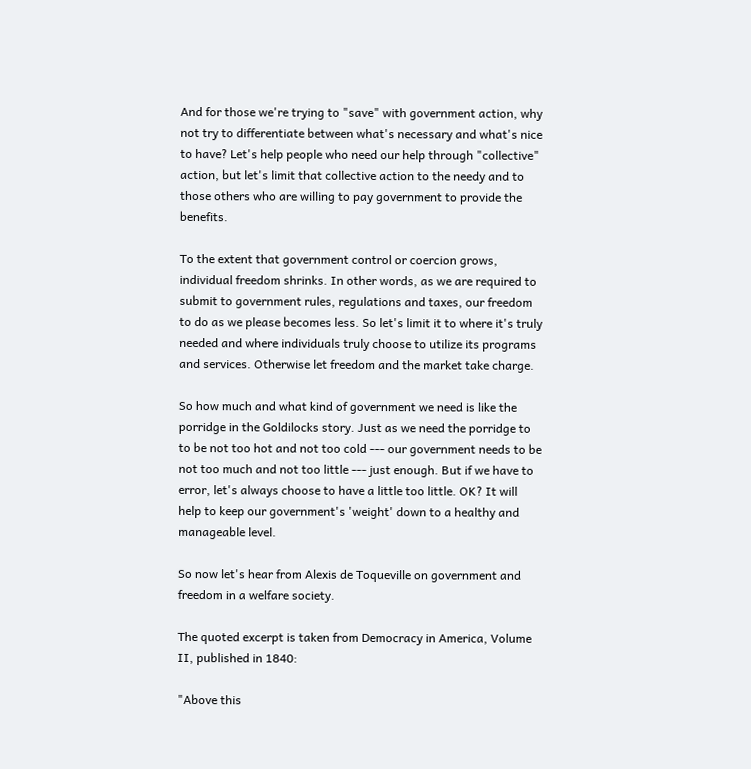And for those we're trying to "save" with government action, why not try to differentiate between what's necessary and what's nice to have? Let's help people who need our help through "collective" action, but let's limit that collective action to the needy and to those others who are willing to pay government to provide the benefits.

To the extent that government control or coercion grows, individual freedom shrinks. In other words, as we are required to submit to government rules, regulations and taxes, our freedom to do as we please becomes less. So let's limit it to where it's truly needed and where individuals truly choose to utilize its programs and services. Otherwise let freedom and the market take charge.

So how much and what kind of government we need is like the porridge in the Goldilocks story. Just as we need the porridge to to be not too hot and not too cold --- our government needs to be not too much and not too little --- just enough. But if we have to error, let's always choose to have a little too little. OK? It will help to keep our government's 'weight' down to a healthy and manageable level.

So now let's hear from Alexis de Toqueville on government and freedom in a welfare society.

The quoted excerpt is taken from Democracy in America, Volume II, published in 1840:

"Above this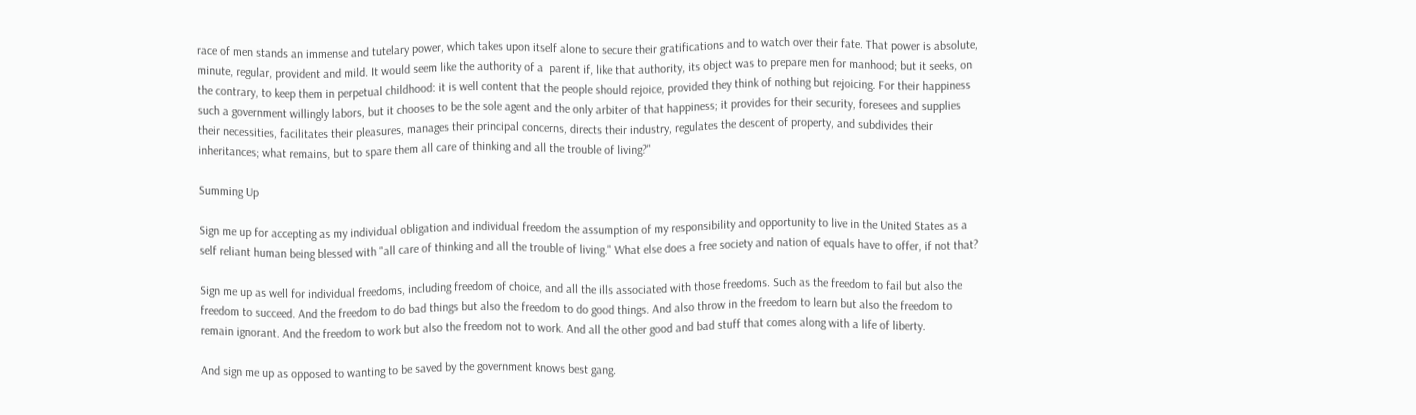race of men stands an immense and tutelary power, which takes upon itself alone to secure their gratifications and to watch over their fate. That power is absolute, minute, regular, provident and mild. It would seem like the authority of a  parent if, like that authority, its object was to prepare men for manhood; but it seeks, on the contrary, to keep them in perpetual childhood: it is well content that the people should rejoice, provided they think of nothing but rejoicing. For their happiness such a government willingly labors, but it chooses to be the sole agent and the only arbiter of that happiness; it provides for their security, foresees and supplies their necessities, facilitates their pleasures, manages their principal concerns, directs their industry, regulates the descent of property, and subdivides their inheritances; what remains, but to spare them all care of thinking and all the trouble of living?"

Summing Up

Sign me up for accepting as my individual obligation and individual freedom the assumption of my responsibility and opportunity to live in the United States as a self reliant human being blessed with "all care of thinking and all the trouble of living." What else does a free society and nation of equals have to offer, if not that?

Sign me up as well for individual freedoms, including freedom of choice, and all the ills associated with those freedoms. Such as the freedom to fail but also the freedom to succeed. And the freedom to do bad things but also the freedom to do good things. And also throw in the freedom to learn but also the freedom to remain ignorant. And the freedom to work but also the freedom not to work. And all the other good and bad stuff that comes along with a life of liberty.

And sign me up as opposed to wanting to be saved by the government knows best gang.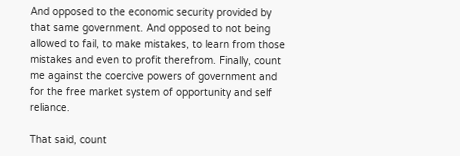And opposed to the economic security provided by that same government. And opposed to not being allowed to fail, to make mistakes, to learn from those mistakes and even to profit therefrom. Finally, count me against the coercive powers of government and for the free market system of opportunity and self reliance.

That said, count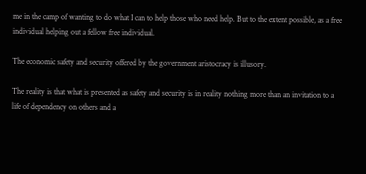me in the camp of wanting to do what I can to help those who need help. But to the extent possible, as a free individual helping out a fellow free individual.

The economic safety and security offered by the government aristocracy is illusory.

The reality is that what is presented as safety and security is in reality nothing more than an invitation to a life of dependency on others and a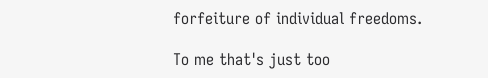forfeiture of individual freedoms.

To me that's just too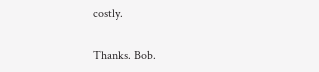costly.

Thanks. Bob.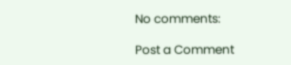No comments:

Post a Comment